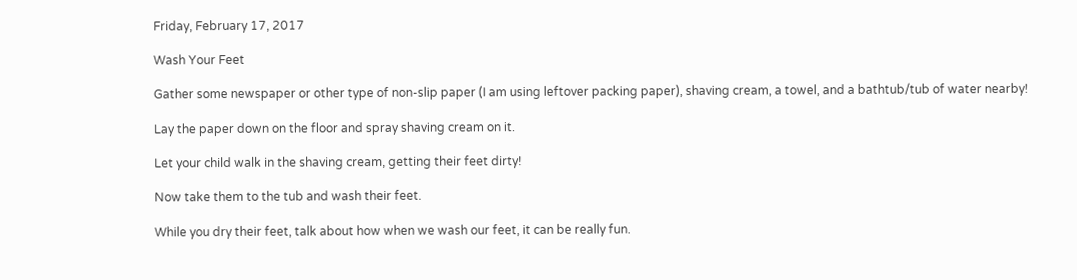Friday, February 17, 2017

Wash Your Feet

Gather some newspaper or other type of non-slip paper (I am using leftover packing paper), shaving cream, a towel, and a bathtub/tub of water nearby!

Lay the paper down on the floor and spray shaving cream on it.

Let your child walk in the shaving cream, getting their feet dirty!

Now take them to the tub and wash their feet.

While you dry their feet, talk about how when we wash our feet, it can be really fun.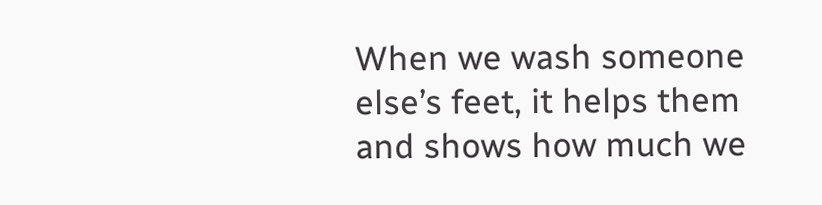When we wash someone else’s feet, it helps them and shows how much we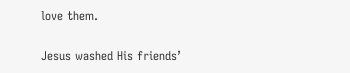love them.

Jesus washed His friends’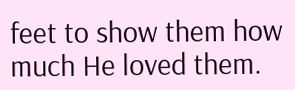feet to show them how much He loved them.